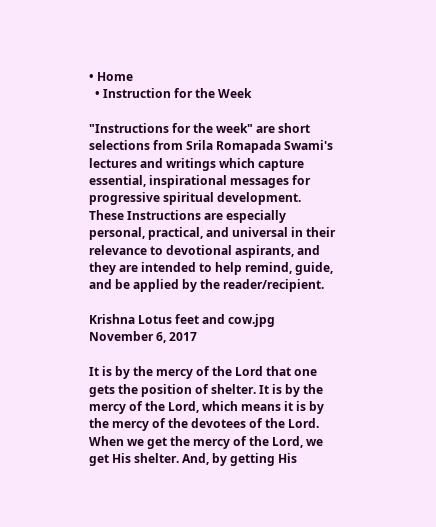• Home
  • Instruction for the Week

"Instructions for the week" are short selections from Srila Romapada Swami's lectures and writings which capture essential, inspirational messages for progressive spiritual development. These Instructions are especially personal, practical, and universal in their relevance to devotional aspirants, and they are intended to help remind, guide, and be applied by the reader/recipient.

Krishna Lotus feet and cow.jpg
November 6, 2017

It is by the mercy of the Lord that one gets the position of shelter. It is by the mercy of the Lord, which means it is by the mercy of the devotees of the Lord. When we get the mercy of the Lord, we get His shelter. And, by getting His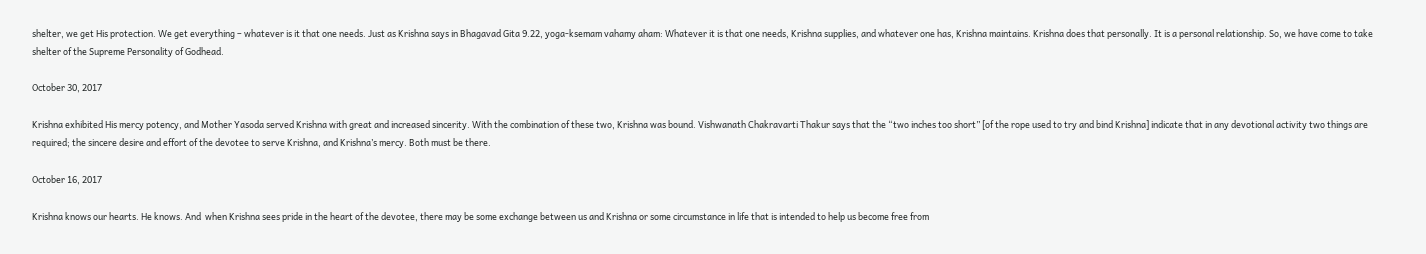shelter, we get His protection. We get everything – whatever is it that one needs. Just as Krishna says in Bhagavad Gita 9.22, yoga-ksemam vahamy aham: Whatever it is that one needs, Krishna supplies, and whatever one has, Krishna maintains. Krishna does that personally. It is a personal relationship. So, we have come to take shelter of the Supreme Personality of Godhead.

October 30, 2017

Krishna exhibited His mercy potency, and Mother Yasoda served Krishna with great and increased sincerity. With the combination of these two, Krishna was bound. Vishwanath Chakravarti Thakur says that the “two inches too short” [of the rope used to try and bind Krishna] indicate that in any devotional activity two things are required; the sincere desire and effort of the devotee to serve Krishna, and Krishna’s mercy. Both must be there.

October 16, 2017

Krishna knows our hearts. He knows. And  when Krishna sees pride in the heart of the devotee, there may be some exchange between us and Krishna or some circumstance in life that is intended to help us become free from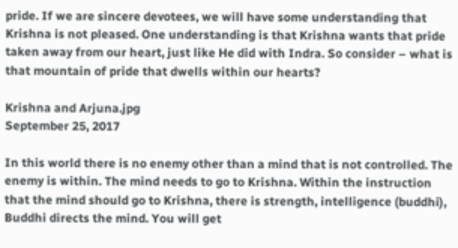pride. If we are sincere devotees, we will have some understanding that Krishna is not pleased. One understanding is that Krishna wants that pride taken away from our heart, just like He did with Indra. So consider – what is that mountain of pride that dwells within our hearts?

Krishna and Arjuna.jpg
September 25, 2017

In this world there is no enemy other than a mind that is not controlled. The enemy is within. The mind needs to go to Krishna. Within the instruction that the mind should go to Krishna, there is strength, intelligence (buddhi), Buddhi directs the mind. You will get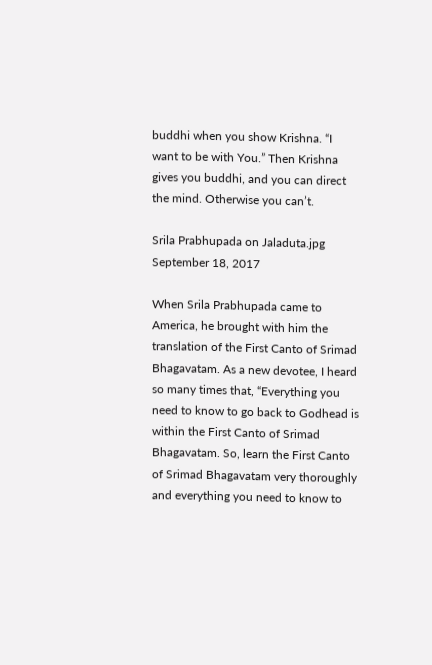buddhi when you show Krishna. “I want to be with You.” Then Krishna gives you buddhi, and you can direct the mind. Otherwise you can’t.

Srila Prabhupada on Jaladuta.jpg
September 18, 2017

When Srila Prabhupada came to America, he brought with him the translation of the First Canto of Srimad Bhagavatam. As a new devotee, I heard so many times that, “Everything you need to know to go back to Godhead is within the First Canto of Srimad Bhagavatam. So, learn the First Canto of Srimad Bhagavatam very thoroughly and everything you need to know to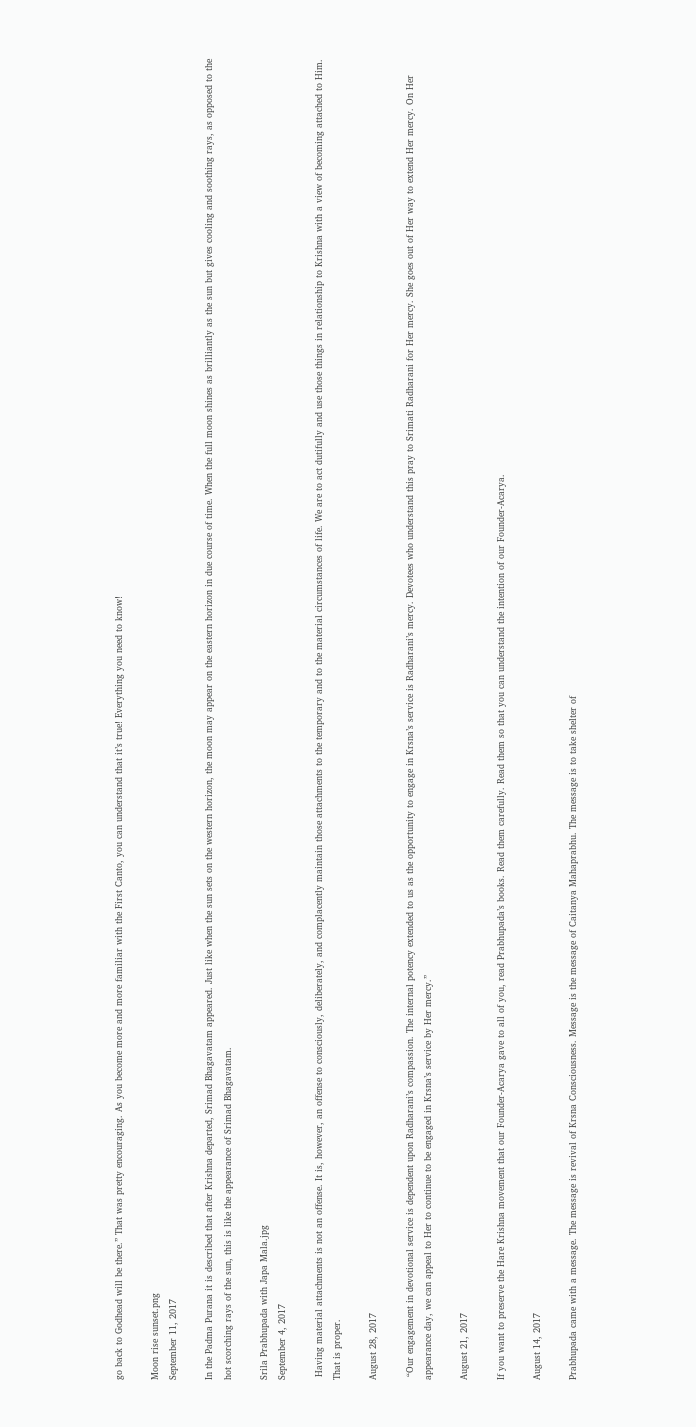go back to Godhead will be there.” That was pretty encouraging. As you become more and more familiar with the First Canto, you can understand that it’s true! Everything you need to know!

Moon rise sunset.png
September 11, 2017

In the Padma Purana it is described that after Krishna departed, Srimad Bhagavatam appeared. Just like when the sun sets on the western horizon, the moon may appear on the eastern horizon in due course of time. When the full moon shines as brilliantly as the sun but gives cooling and soothing rays, as opposed to the hot scorching rays of the sun, this is like the appearance of Srimad Bhagavatam.

Srila Prabhupada with Japa Mala.jpg
September 4, 2017

 Having material attachments is not an offense. It is, however, an offense to consciously, deliberately, and complacently maintain those attachments to the temporary and to the material circumstances of life. We are to act dutifully and use those things in relationship to Krishna with a view of becoming attached to Him. That is proper.

August 28, 2017

 “Our engagement in devotional service is dependent upon Radharani’s compassion. The internal potency extended to us as the opportunity to engage in Krsna’s service is Radharani’s mercy. Devotees who understand this pray to Srimati Radharani for Her mercy. She goes out of Her way to extend Her mercy. On Her appearance day, we can appeal to Her to continue to be engaged in Krsna’s service by Her mercy.”

August 21, 2017

If you want to preserve the Hare Krishna movement that our Founder-Acarya gave to all of you, read Prabhupada’s books. Read them carefully. Read them so that you can understand the intention of our Founder-Acarya.

August 14, 2017

Prabhupada came with a message. The message is revival of Krsna Consciousness. Message is the message of Caitanya Mahaprabhu. The message is to take shelter of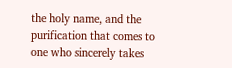the holy name, and the purification that comes to one who sincerely takes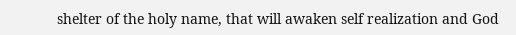shelter of the holy name, that will awaken self realization and God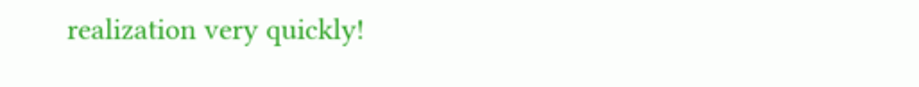realization very quickly!